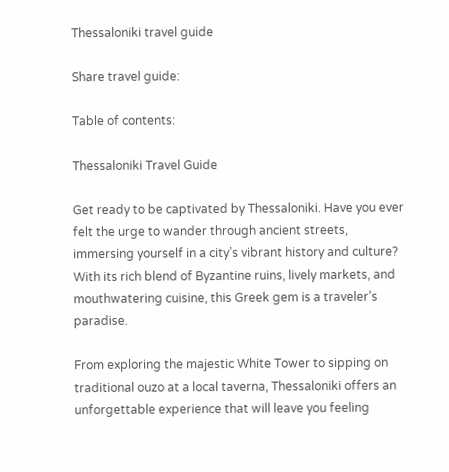Thessaloniki travel guide

Share travel guide:

Table of contents:

Thessaloniki Travel Guide

Get ready to be captivated by Thessaloniki. Have you ever felt the urge to wander through ancient streets, immersing yourself in a city’s vibrant history and culture? With its rich blend of Byzantine ruins, lively markets, and mouthwatering cuisine, this Greek gem is a traveler’s paradise.

From exploring the majestic White Tower to sipping on traditional ouzo at a local taverna, Thessaloniki offers an unforgettable experience that will leave you feeling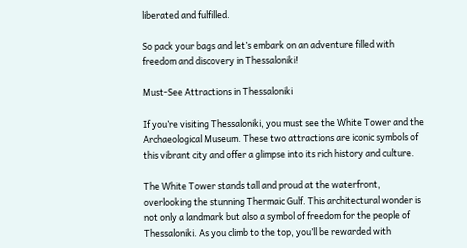liberated and fulfilled.

So pack your bags and let’s embark on an adventure filled with freedom and discovery in Thessaloniki!

Must-See Attractions in Thessaloniki

If you’re visiting Thessaloniki, you must see the White Tower and the Archaeological Museum. These two attractions are iconic symbols of this vibrant city and offer a glimpse into its rich history and culture.

The White Tower stands tall and proud at the waterfront, overlooking the stunning Thermaic Gulf. This architectural wonder is not only a landmark but also a symbol of freedom for the people of Thessaloniki. As you climb to the top, you’ll be rewarded with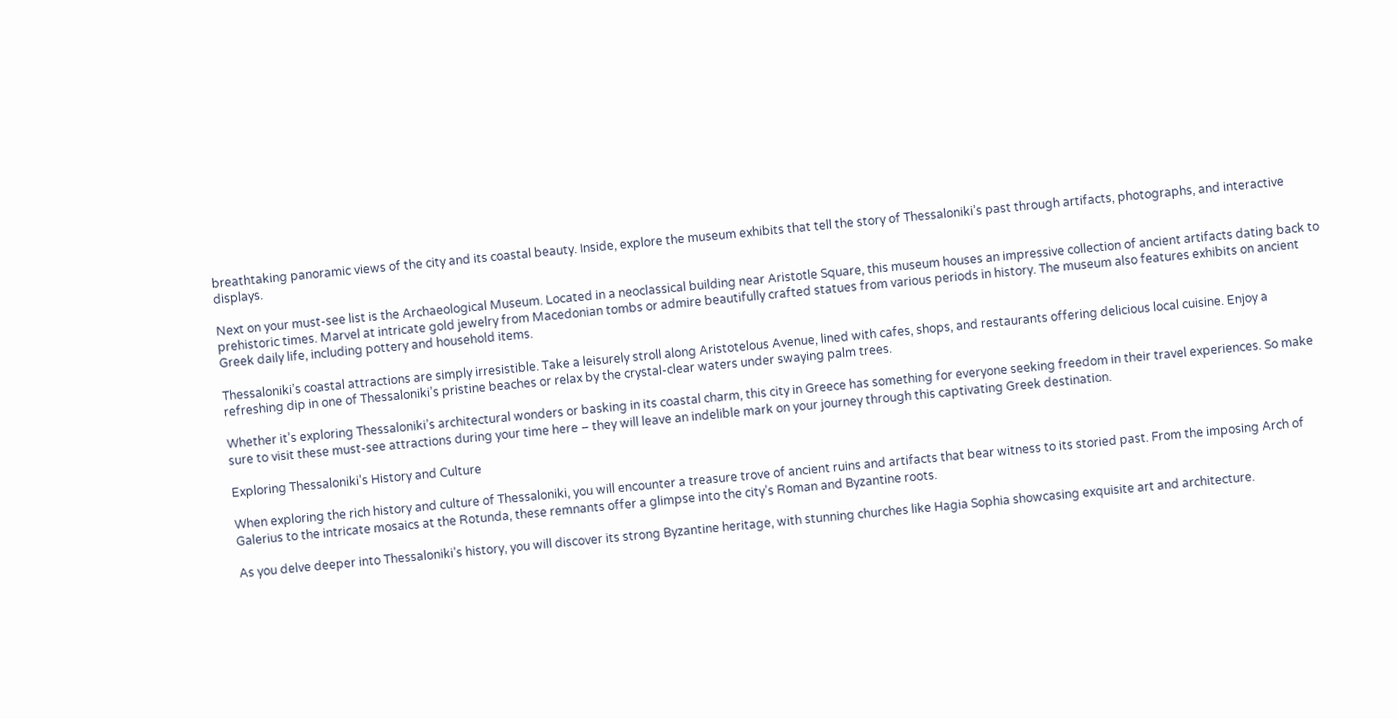breathtaking panoramic views of the city and its coastal beauty. Inside, explore the museum exhibits that tell the story of Thessaloniki’s past through artifacts, photographs, and interactive displays.

Next on your must-see list is the Archaeological Museum. Located in a neoclassical building near Aristotle Square, this museum houses an impressive collection of ancient artifacts dating back to prehistoric times. Marvel at intricate gold jewelry from Macedonian tombs or admire beautifully crafted statues from various periods in history. The museum also features exhibits on ancient Greek daily life, including pottery and household items.

Thessaloniki’s coastal attractions are simply irresistible. Take a leisurely stroll along Aristotelous Avenue, lined with cafes, shops, and restaurants offering delicious local cuisine. Enjoy a refreshing dip in one of Thessaloniki’s pristine beaches or relax by the crystal-clear waters under swaying palm trees.

Whether it’s exploring Thessaloniki’s architectural wonders or basking in its coastal charm, this city in Greece has something for everyone seeking freedom in their travel experiences. So make sure to visit these must-see attractions during your time here – they will leave an indelible mark on your journey through this captivating Greek destination.

Exploring Thessaloniki’s History and Culture

When exploring the rich history and culture of Thessaloniki, you will encounter a treasure trove of ancient ruins and artifacts that bear witness to its storied past. From the imposing Arch of Galerius to the intricate mosaics at the Rotunda, these remnants offer a glimpse into the city’s Roman and Byzantine roots.

As you delve deeper into Thessaloniki’s history, you will discover its strong Byzantine heritage, with stunning churches like Hagia Sophia showcasing exquisite art and architecture.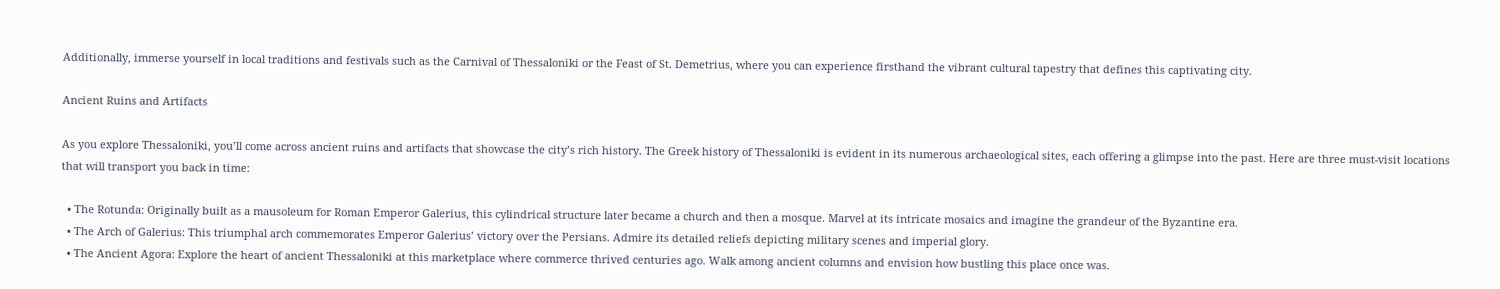Additionally, immerse yourself in local traditions and festivals such as the Carnival of Thessaloniki or the Feast of St. Demetrius, where you can experience firsthand the vibrant cultural tapestry that defines this captivating city.

Ancient Ruins and Artifacts

As you explore Thessaloniki, you’ll come across ancient ruins and artifacts that showcase the city’s rich history. The Greek history of Thessaloniki is evident in its numerous archaeological sites, each offering a glimpse into the past. Here are three must-visit locations that will transport you back in time:

  • The Rotunda: Originally built as a mausoleum for Roman Emperor Galerius, this cylindrical structure later became a church and then a mosque. Marvel at its intricate mosaics and imagine the grandeur of the Byzantine era.
  • The Arch of Galerius: This triumphal arch commemorates Emperor Galerius’ victory over the Persians. Admire its detailed reliefs depicting military scenes and imperial glory.
  • The Ancient Agora: Explore the heart of ancient Thessaloniki at this marketplace where commerce thrived centuries ago. Walk among ancient columns and envision how bustling this place once was.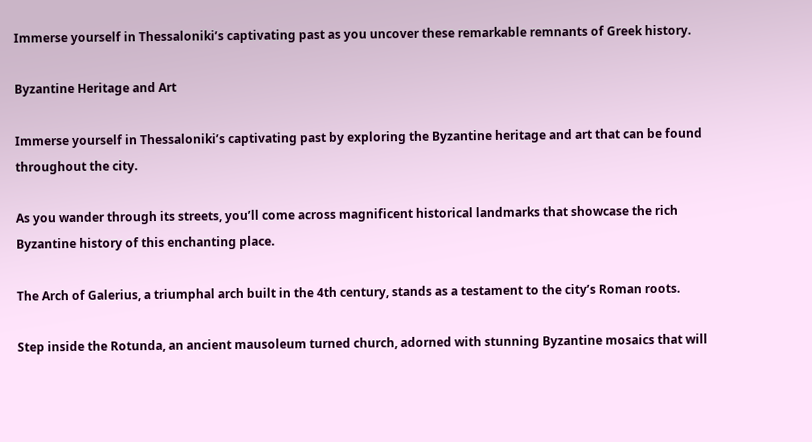Immerse yourself in Thessaloniki’s captivating past as you uncover these remarkable remnants of Greek history.

Byzantine Heritage and Art

Immerse yourself in Thessaloniki’s captivating past by exploring the Byzantine heritage and art that can be found throughout the city.

As you wander through its streets, you’ll come across magnificent historical landmarks that showcase the rich Byzantine history of this enchanting place.

The Arch of Galerius, a triumphal arch built in the 4th century, stands as a testament to the city’s Roman roots.

Step inside the Rotunda, an ancient mausoleum turned church, adorned with stunning Byzantine mosaics that will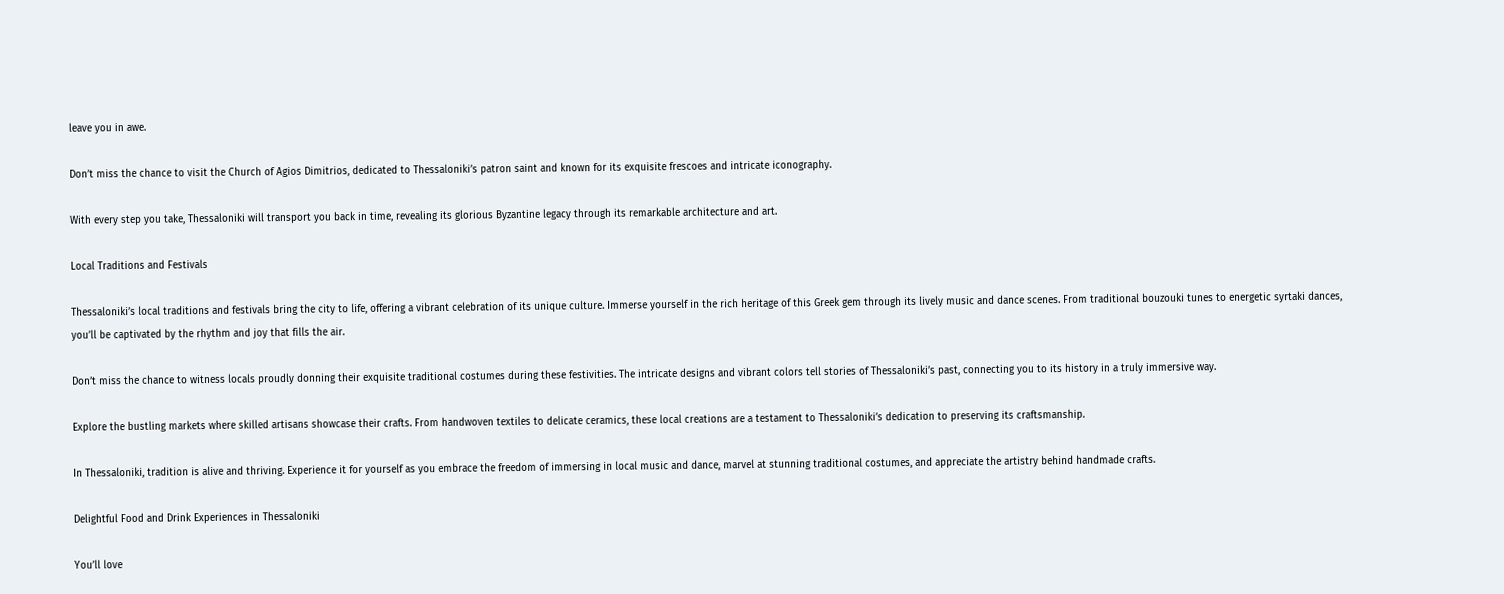leave you in awe.

Don’t miss the chance to visit the Church of Agios Dimitrios, dedicated to Thessaloniki’s patron saint and known for its exquisite frescoes and intricate iconography.

With every step you take, Thessaloniki will transport you back in time, revealing its glorious Byzantine legacy through its remarkable architecture and art.

Local Traditions and Festivals

Thessaloniki’s local traditions and festivals bring the city to life, offering a vibrant celebration of its unique culture. Immerse yourself in the rich heritage of this Greek gem through its lively music and dance scenes. From traditional bouzouki tunes to energetic syrtaki dances, you’ll be captivated by the rhythm and joy that fills the air.

Don’t miss the chance to witness locals proudly donning their exquisite traditional costumes during these festivities. The intricate designs and vibrant colors tell stories of Thessaloniki’s past, connecting you to its history in a truly immersive way.

Explore the bustling markets where skilled artisans showcase their crafts. From handwoven textiles to delicate ceramics, these local creations are a testament to Thessaloniki’s dedication to preserving its craftsmanship.

In Thessaloniki, tradition is alive and thriving. Experience it for yourself as you embrace the freedom of immersing in local music and dance, marvel at stunning traditional costumes, and appreciate the artistry behind handmade crafts.

Delightful Food and Drink Experiences in Thessaloniki

You’ll love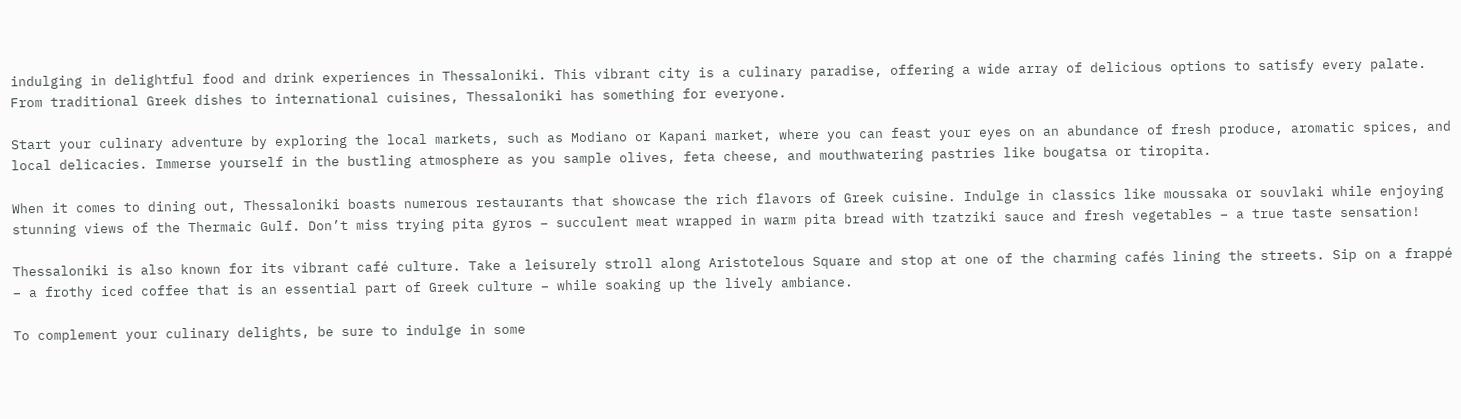indulging in delightful food and drink experiences in Thessaloniki. This vibrant city is a culinary paradise, offering a wide array of delicious options to satisfy every palate. From traditional Greek dishes to international cuisines, Thessaloniki has something for everyone.

Start your culinary adventure by exploring the local markets, such as Modiano or Kapani market, where you can feast your eyes on an abundance of fresh produce, aromatic spices, and local delicacies. Immerse yourself in the bustling atmosphere as you sample olives, feta cheese, and mouthwatering pastries like bougatsa or tiropita.

When it comes to dining out, Thessaloniki boasts numerous restaurants that showcase the rich flavors of Greek cuisine. Indulge in classics like moussaka or souvlaki while enjoying stunning views of the Thermaic Gulf. Don’t miss trying pita gyros – succulent meat wrapped in warm pita bread with tzatziki sauce and fresh vegetables – a true taste sensation!

Thessaloniki is also known for its vibrant café culture. Take a leisurely stroll along Aristotelous Square and stop at one of the charming cafés lining the streets. Sip on a frappé – a frothy iced coffee that is an essential part of Greek culture – while soaking up the lively ambiance.

To complement your culinary delights, be sure to indulge in some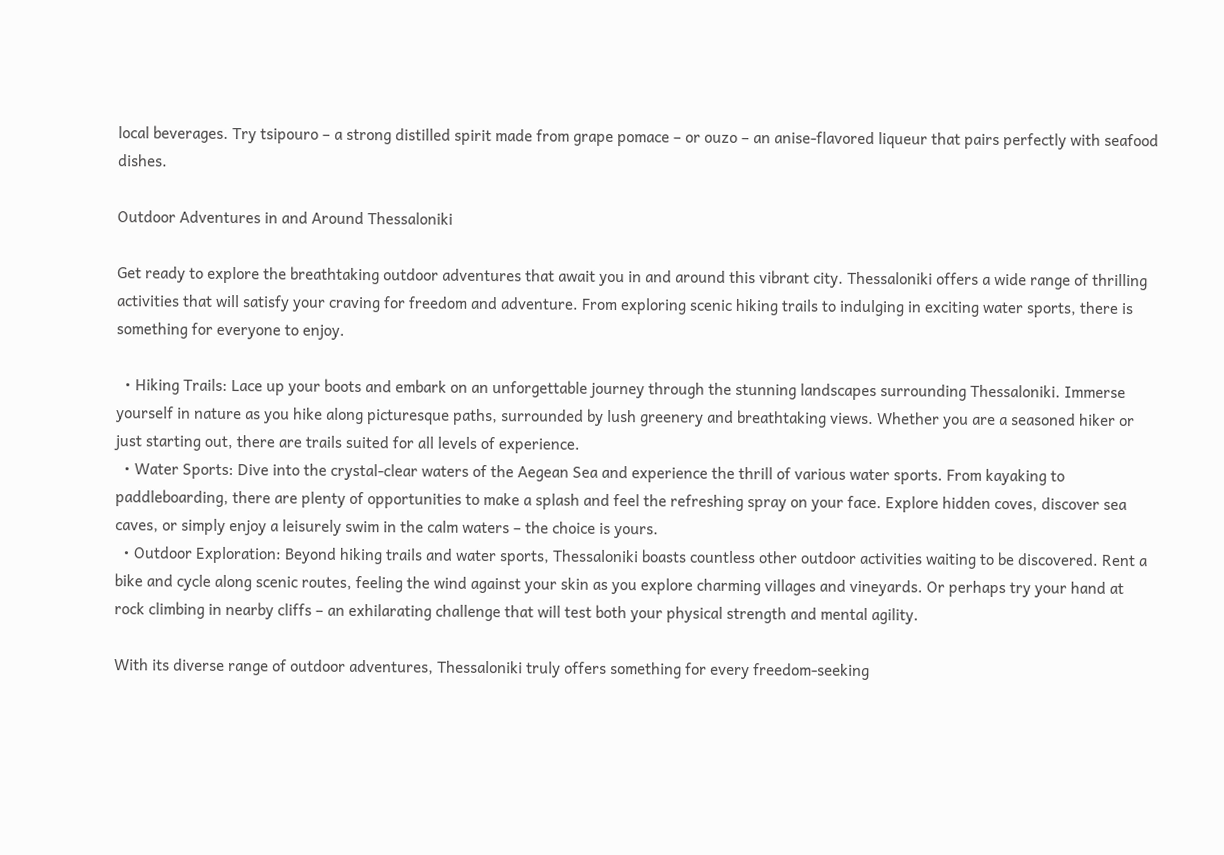local beverages. Try tsipouro – a strong distilled spirit made from grape pomace – or ouzo – an anise-flavored liqueur that pairs perfectly with seafood dishes.

Outdoor Adventures in and Around Thessaloniki

Get ready to explore the breathtaking outdoor adventures that await you in and around this vibrant city. Thessaloniki offers a wide range of thrilling activities that will satisfy your craving for freedom and adventure. From exploring scenic hiking trails to indulging in exciting water sports, there is something for everyone to enjoy.

  • Hiking Trails: Lace up your boots and embark on an unforgettable journey through the stunning landscapes surrounding Thessaloniki. Immerse yourself in nature as you hike along picturesque paths, surrounded by lush greenery and breathtaking views. Whether you are a seasoned hiker or just starting out, there are trails suited for all levels of experience.
  • Water Sports: Dive into the crystal-clear waters of the Aegean Sea and experience the thrill of various water sports. From kayaking to paddleboarding, there are plenty of opportunities to make a splash and feel the refreshing spray on your face. Explore hidden coves, discover sea caves, or simply enjoy a leisurely swim in the calm waters – the choice is yours.
  • Outdoor Exploration: Beyond hiking trails and water sports, Thessaloniki boasts countless other outdoor activities waiting to be discovered. Rent a bike and cycle along scenic routes, feeling the wind against your skin as you explore charming villages and vineyards. Or perhaps try your hand at rock climbing in nearby cliffs – an exhilarating challenge that will test both your physical strength and mental agility.

With its diverse range of outdoor adventures, Thessaloniki truly offers something for every freedom-seeking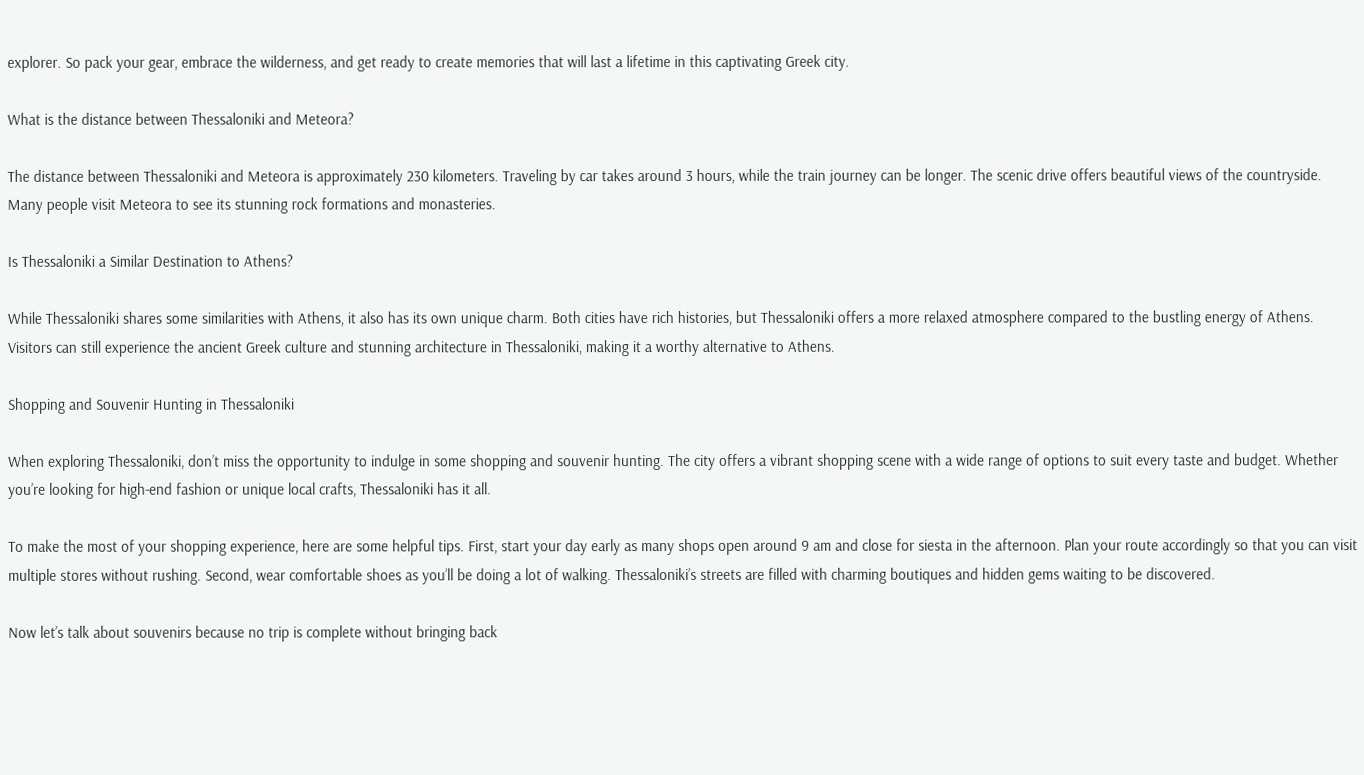explorer. So pack your gear, embrace the wilderness, and get ready to create memories that will last a lifetime in this captivating Greek city.

What is the distance between Thessaloniki and Meteora?

The distance between Thessaloniki and Meteora is approximately 230 kilometers. Traveling by car takes around 3 hours, while the train journey can be longer. The scenic drive offers beautiful views of the countryside. Many people visit Meteora to see its stunning rock formations and monasteries.

Is Thessaloniki a Similar Destination to Athens?

While Thessaloniki shares some similarities with Athens, it also has its own unique charm. Both cities have rich histories, but Thessaloniki offers a more relaxed atmosphere compared to the bustling energy of Athens. Visitors can still experience the ancient Greek culture and stunning architecture in Thessaloniki, making it a worthy alternative to Athens.

Shopping and Souvenir Hunting in Thessaloniki

When exploring Thessaloniki, don’t miss the opportunity to indulge in some shopping and souvenir hunting. The city offers a vibrant shopping scene with a wide range of options to suit every taste and budget. Whether you’re looking for high-end fashion or unique local crafts, Thessaloniki has it all.

To make the most of your shopping experience, here are some helpful tips. First, start your day early as many shops open around 9 am and close for siesta in the afternoon. Plan your route accordingly so that you can visit multiple stores without rushing. Second, wear comfortable shoes as you’ll be doing a lot of walking. Thessaloniki’s streets are filled with charming boutiques and hidden gems waiting to be discovered.

Now let’s talk about souvenirs because no trip is complete without bringing back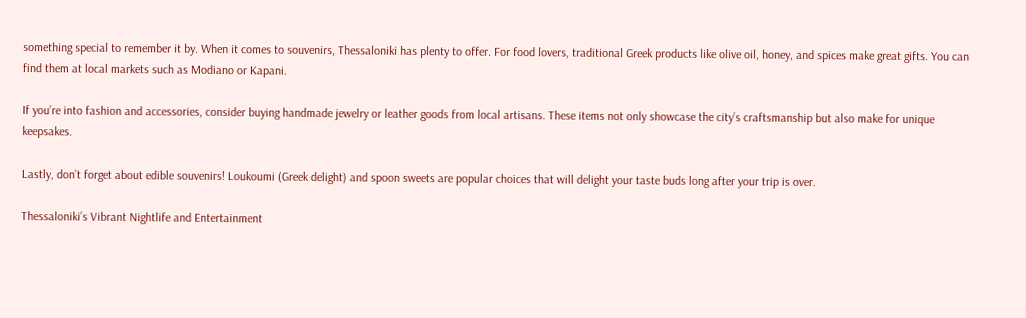something special to remember it by. When it comes to souvenirs, Thessaloniki has plenty to offer. For food lovers, traditional Greek products like olive oil, honey, and spices make great gifts. You can find them at local markets such as Modiano or Kapani.

If you’re into fashion and accessories, consider buying handmade jewelry or leather goods from local artisans. These items not only showcase the city’s craftsmanship but also make for unique keepsakes.

Lastly, don’t forget about edible souvenirs! Loukoumi (Greek delight) and spoon sweets are popular choices that will delight your taste buds long after your trip is over.

Thessaloniki’s Vibrant Nightlife and Entertainment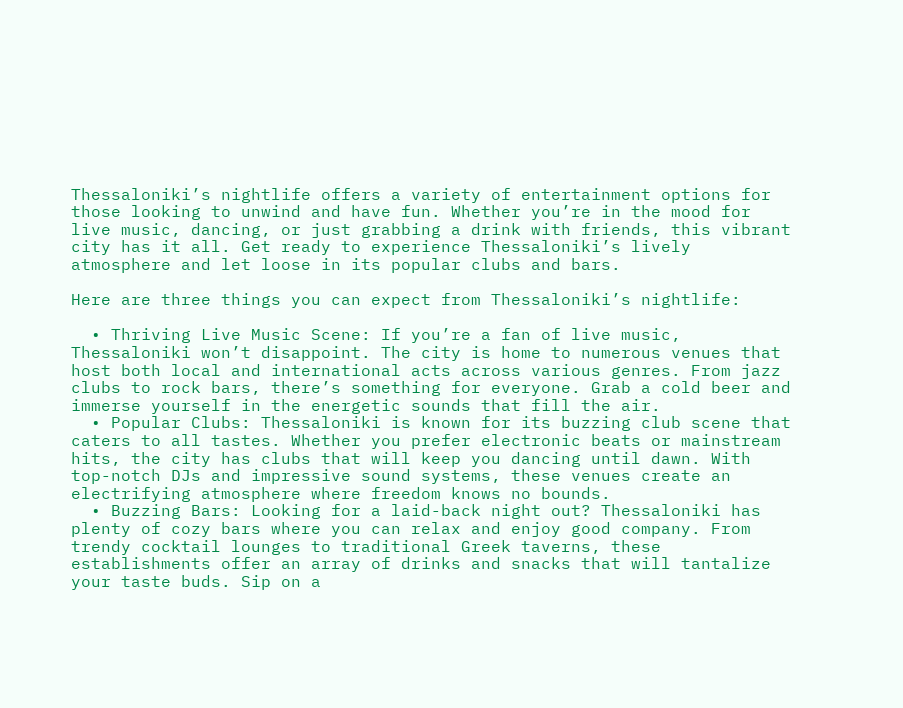Thessaloniki’s nightlife offers a variety of entertainment options for those looking to unwind and have fun. Whether you’re in the mood for live music, dancing, or just grabbing a drink with friends, this vibrant city has it all. Get ready to experience Thessaloniki’s lively atmosphere and let loose in its popular clubs and bars.

Here are three things you can expect from Thessaloniki’s nightlife:

  • Thriving Live Music Scene: If you’re a fan of live music, Thessaloniki won’t disappoint. The city is home to numerous venues that host both local and international acts across various genres. From jazz clubs to rock bars, there’s something for everyone. Grab a cold beer and immerse yourself in the energetic sounds that fill the air.
  • Popular Clubs: Thessaloniki is known for its buzzing club scene that caters to all tastes. Whether you prefer electronic beats or mainstream hits, the city has clubs that will keep you dancing until dawn. With top-notch DJs and impressive sound systems, these venues create an electrifying atmosphere where freedom knows no bounds.
  • Buzzing Bars: Looking for a laid-back night out? Thessaloniki has plenty of cozy bars where you can relax and enjoy good company. From trendy cocktail lounges to traditional Greek taverns, these establishments offer an array of drinks and snacks that will tantalize your taste buds. Sip on a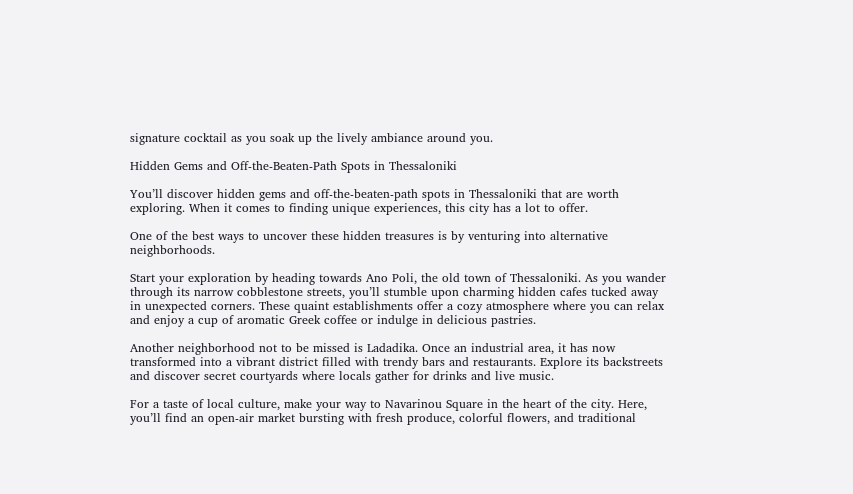signature cocktail as you soak up the lively ambiance around you.

Hidden Gems and Off-the-Beaten-Path Spots in Thessaloniki

You’ll discover hidden gems and off-the-beaten-path spots in Thessaloniki that are worth exploring. When it comes to finding unique experiences, this city has a lot to offer.

One of the best ways to uncover these hidden treasures is by venturing into alternative neighborhoods.

Start your exploration by heading towards Ano Poli, the old town of Thessaloniki. As you wander through its narrow cobblestone streets, you’ll stumble upon charming hidden cafes tucked away in unexpected corners. These quaint establishments offer a cozy atmosphere where you can relax and enjoy a cup of aromatic Greek coffee or indulge in delicious pastries.

Another neighborhood not to be missed is Ladadika. Once an industrial area, it has now transformed into a vibrant district filled with trendy bars and restaurants. Explore its backstreets and discover secret courtyards where locals gather for drinks and live music.

For a taste of local culture, make your way to Navarinou Square in the heart of the city. Here, you’ll find an open-air market bursting with fresh produce, colorful flowers, and traditional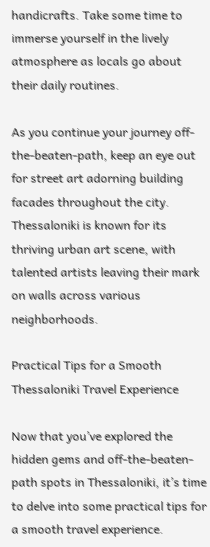handicrafts. Take some time to immerse yourself in the lively atmosphere as locals go about their daily routines.

As you continue your journey off-the-beaten-path, keep an eye out for street art adorning building facades throughout the city. Thessaloniki is known for its thriving urban art scene, with talented artists leaving their mark on walls across various neighborhoods.

Practical Tips for a Smooth Thessaloniki Travel Experience

Now that you’ve explored the hidden gems and off-the-beaten-path spots in Thessaloniki, it’s time to delve into some practical tips for a smooth travel experience.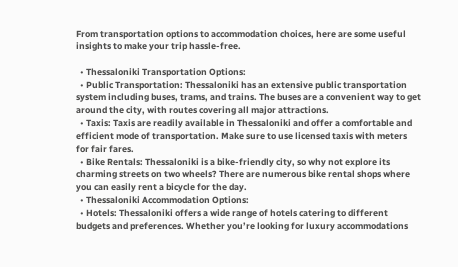From transportation options to accommodation choices, here are some useful insights to make your trip hassle-free.

  • Thessaloniki Transportation Options:
  • Public Transportation: Thessaloniki has an extensive public transportation system including buses, trams, and trains. The buses are a convenient way to get around the city, with routes covering all major attractions.
  • Taxis: Taxis are readily available in Thessaloniki and offer a comfortable and efficient mode of transportation. Make sure to use licensed taxis with meters for fair fares.
  • Bike Rentals: Thessaloniki is a bike-friendly city, so why not explore its charming streets on two wheels? There are numerous bike rental shops where you can easily rent a bicycle for the day.
  • Thessaloniki Accommodation Options:
  • Hotels: Thessaloniki offers a wide range of hotels catering to different budgets and preferences. Whether you’re looking for luxury accommodations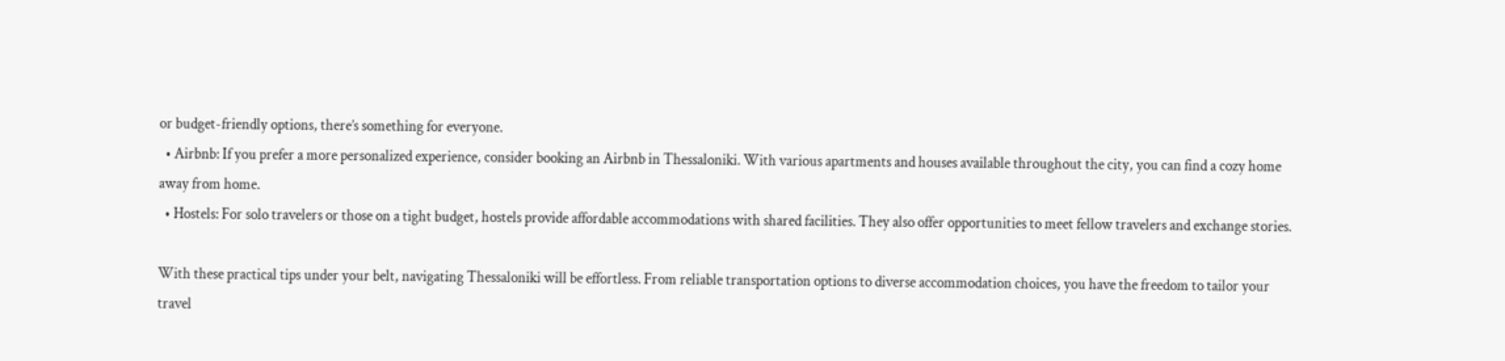or budget-friendly options, there’s something for everyone.
  • Airbnb: If you prefer a more personalized experience, consider booking an Airbnb in Thessaloniki. With various apartments and houses available throughout the city, you can find a cozy home away from home.
  • Hostels: For solo travelers or those on a tight budget, hostels provide affordable accommodations with shared facilities. They also offer opportunities to meet fellow travelers and exchange stories.

With these practical tips under your belt, navigating Thessaloniki will be effortless. From reliable transportation options to diverse accommodation choices, you have the freedom to tailor your travel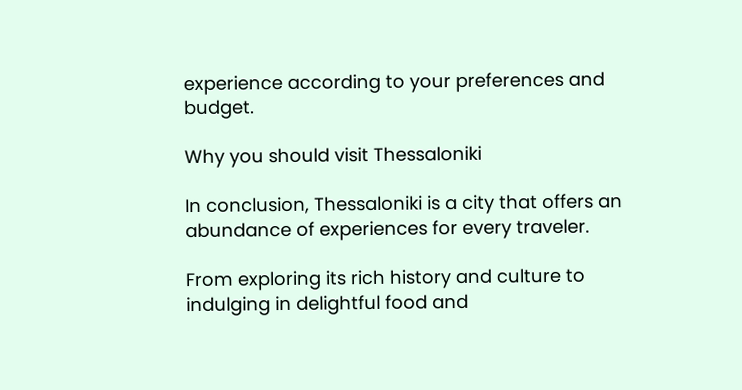experience according to your preferences and budget.

Why you should visit Thessaloniki

In conclusion, Thessaloniki is a city that offers an abundance of experiences for every traveler.

From exploring its rich history and culture to indulging in delightful food and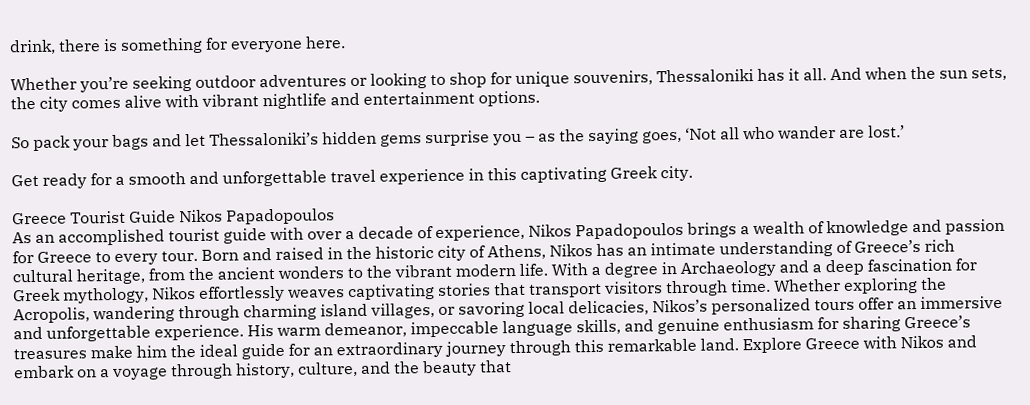drink, there is something for everyone here.

Whether you’re seeking outdoor adventures or looking to shop for unique souvenirs, Thessaloniki has it all. And when the sun sets, the city comes alive with vibrant nightlife and entertainment options.

So pack your bags and let Thessaloniki’s hidden gems surprise you – as the saying goes, ‘Not all who wander are lost.’

Get ready for a smooth and unforgettable travel experience in this captivating Greek city.

Greece Tourist Guide Nikos Papadopoulos
As an accomplished tourist guide with over a decade of experience, Nikos Papadopoulos brings a wealth of knowledge and passion for Greece to every tour. Born and raised in the historic city of Athens, Nikos has an intimate understanding of Greece’s rich cultural heritage, from the ancient wonders to the vibrant modern life. With a degree in Archaeology and a deep fascination for Greek mythology, Nikos effortlessly weaves captivating stories that transport visitors through time. Whether exploring the Acropolis, wandering through charming island villages, or savoring local delicacies, Nikos’s personalized tours offer an immersive and unforgettable experience. His warm demeanor, impeccable language skills, and genuine enthusiasm for sharing Greece’s treasures make him the ideal guide for an extraordinary journey through this remarkable land. Explore Greece with Nikos and embark on a voyage through history, culture, and the beauty that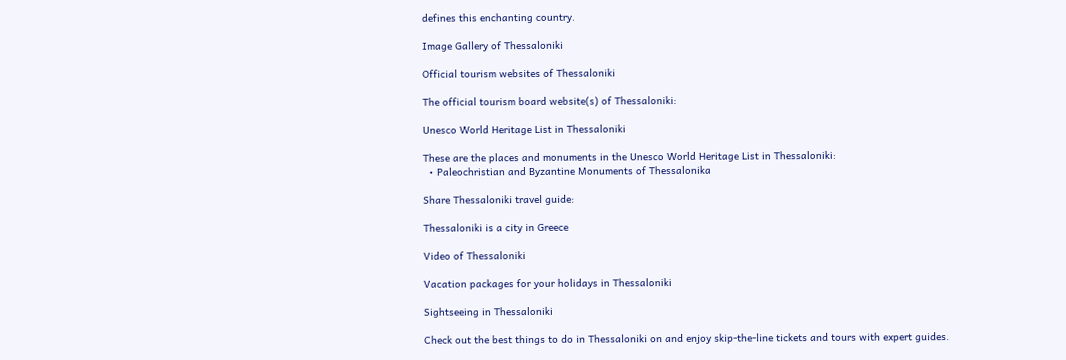defines this enchanting country.

Image Gallery of Thessaloniki

Official tourism websites of Thessaloniki

The official tourism board website(s) of Thessaloniki:

Unesco World Heritage List in Thessaloniki

These are the places and monuments in the Unesco World Heritage List in Thessaloniki:
  • Paleochristian and Byzantine Monuments of Thessalonika

Share Thessaloniki travel guide:

Thessaloniki is a city in Greece

Video of Thessaloniki

Vacation packages for your holidays in Thessaloniki

Sightseeing in Thessaloniki

Check out the best things to do in Thessaloniki on and enjoy skip-the-line tickets and tours with expert guides.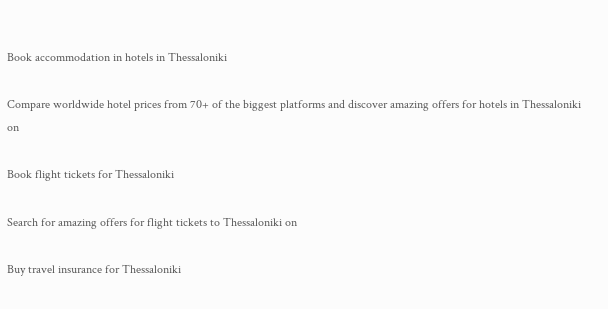Book accommodation in hotels in Thessaloniki

Compare worldwide hotel prices from 70+ of the biggest platforms and discover amazing offers for hotels in Thessaloniki on

Book flight tickets for Thessaloniki

Search for amazing offers for flight tickets to Thessaloniki on

Buy travel insurance for Thessaloniki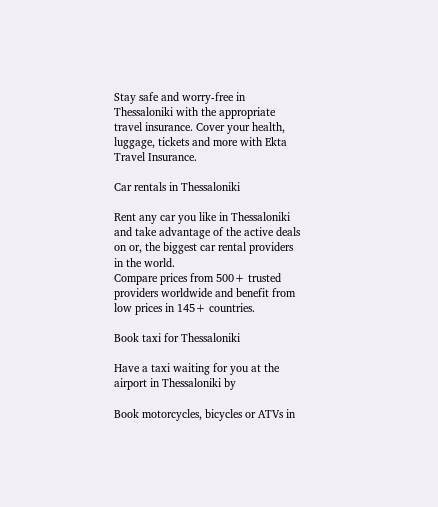Stay safe and worry-free in Thessaloniki with the appropriate travel insurance. Cover your health, luggage, tickets and more with Ekta Travel Insurance.

Car rentals in Thessaloniki

Rent any car you like in Thessaloniki and take advantage of the active deals on or, the biggest car rental providers in the world.
Compare prices from 500+ trusted providers worldwide and benefit from low prices in 145+ countries.

Book taxi for Thessaloniki

Have a taxi waiting for you at the airport in Thessaloniki by

Book motorcycles, bicycles or ATVs in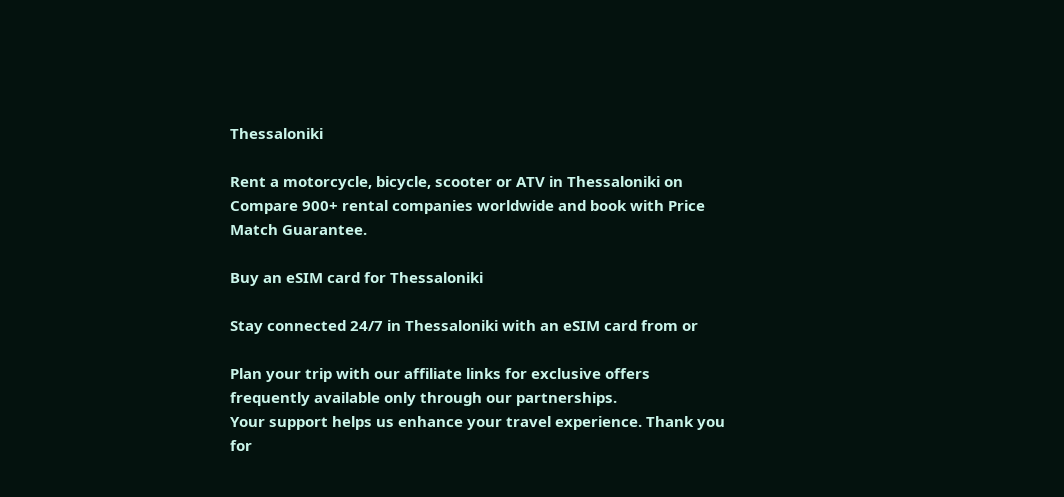Thessaloniki

Rent a motorcycle, bicycle, scooter or ATV in Thessaloniki on Compare 900+ rental companies worldwide and book with Price Match Guarantee.

Buy an eSIM card for Thessaloniki

Stay connected 24/7 in Thessaloniki with an eSIM card from or

Plan your trip with our affiliate links for exclusive offers frequently available only through our partnerships.
Your support helps us enhance your travel experience. Thank you for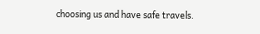choosing us and have safe travels.